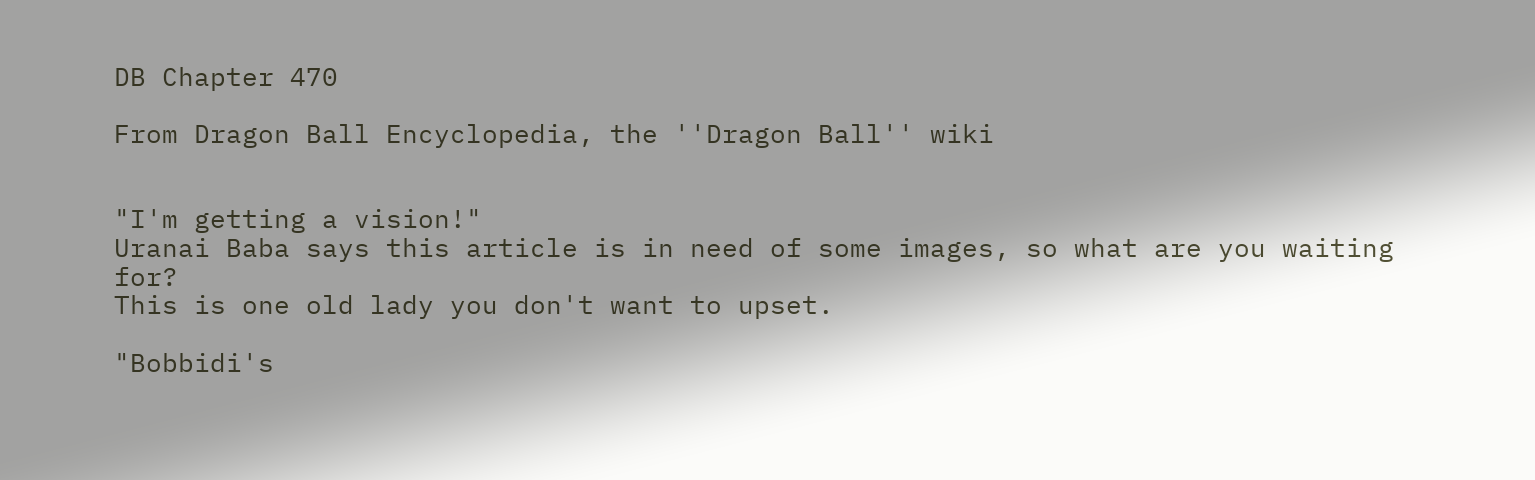DB Chapter 470

From Dragon Ball Encyclopedia, the ''Dragon Ball'' wiki


"I'm getting a vision!"
Uranai Baba says this article is in need of some images, so what are you waiting for?
This is one old lady you don't want to upset.

"Bobbidi's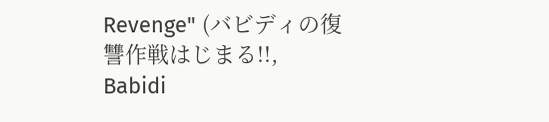Revenge" (バビディの復讐作戦はじまる!!, Babidi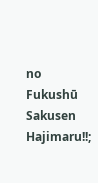no Fukushū Sakusen Hajimaru!!;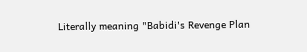Literally meaning "Babidi's Revenge Plan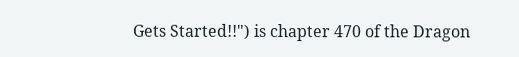Gets Started!!") is chapter 470 of the Dragon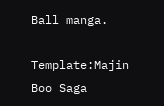Ball manga.

Template:Majin Boo Saga